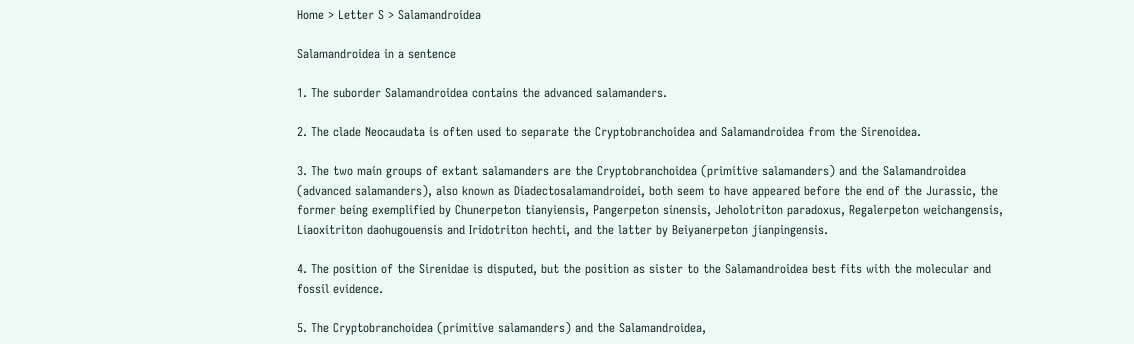Home > Letter S > Salamandroidea

Salamandroidea in a sentence

1. The suborder Salamandroidea contains the advanced salamanders.

2. The clade Neocaudata is often used to separate the Cryptobranchoidea and Salamandroidea from the Sirenoidea.

3. The two main groups of extant salamanders are the Cryptobranchoidea (primitive salamanders) and the Salamandroidea (advanced salamanders), also known as Diadectosalamandroidei, both seem to have appeared before the end of the Jurassic, the former being exemplified by Chunerpeton tianyiensis, Pangerpeton sinensis, Jeholotriton paradoxus, Regalerpeton weichangensis, Liaoxitriton daohugouensis and Iridotriton hechti, and the latter by Beiyanerpeton jianpingensis.

4. The position of the Sirenidae is disputed, but the position as sister to the Salamandroidea best fits with the molecular and fossil evidence.

5. The Cryptobranchoidea (primitive salamanders) and the Salamandroidea,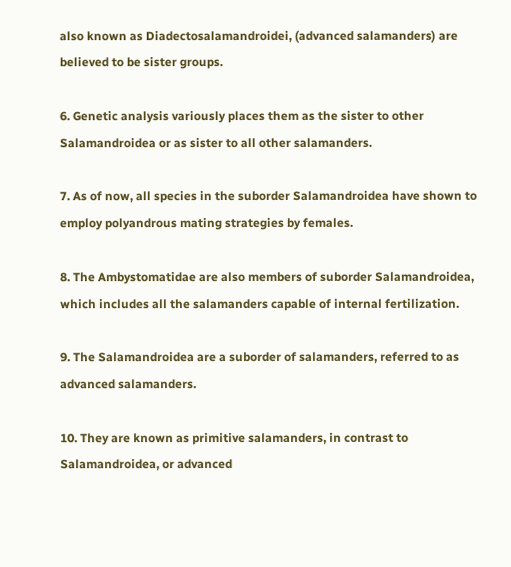also known as Diadectosalamandroidei, (advanced salamanders) are believed to be sister groups.

6. Genetic analysis variously places them as the sister to other Salamandroidea or as sister to all other salamanders.

7. As of now, all species in the suborder Salamandroidea have shown to employ polyandrous mating strategies by females.

8. The Ambystomatidae are also members of suborder Salamandroidea, which includes all the salamanders capable of internal fertilization.

9. The Salamandroidea are a suborder of salamanders, referred to as advanced salamanders.

10. They are known as primitive salamanders, in contrast to Salamandroidea, or advanced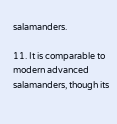salamanders.

11. It is comparable to modern advanced salamanders, though its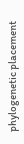phylogenetic placement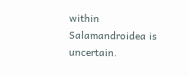within Salamandroidea is uncertain.